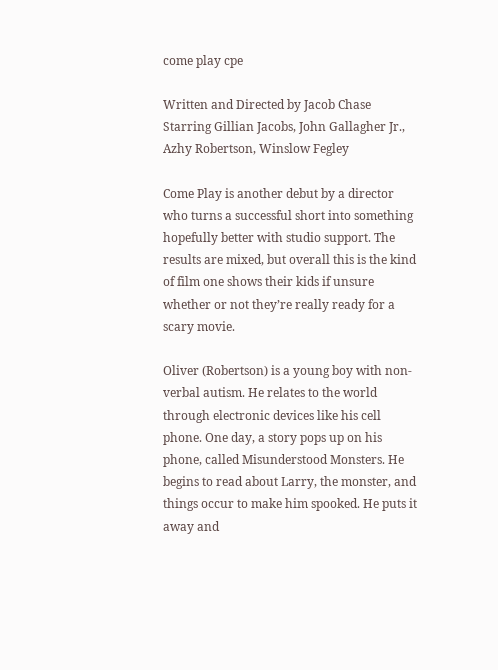come play cpe

Written and Directed by Jacob Chase
Starring Gillian Jacobs, John Gallagher Jr., Azhy Robertson, Winslow Fegley

Come Play is another debut by a director who turns a successful short into something hopefully better with studio support. The results are mixed, but overall this is the kind of film one shows their kids if unsure whether or not they’re really ready for a scary movie.

Oliver (Robertson) is a young boy with non-verbal autism. He relates to the world through electronic devices like his cell phone. One day, a story pops up on his phone, called Misunderstood Monsters. He begins to read about Larry, the monster, and things occur to make him spooked. He puts it away and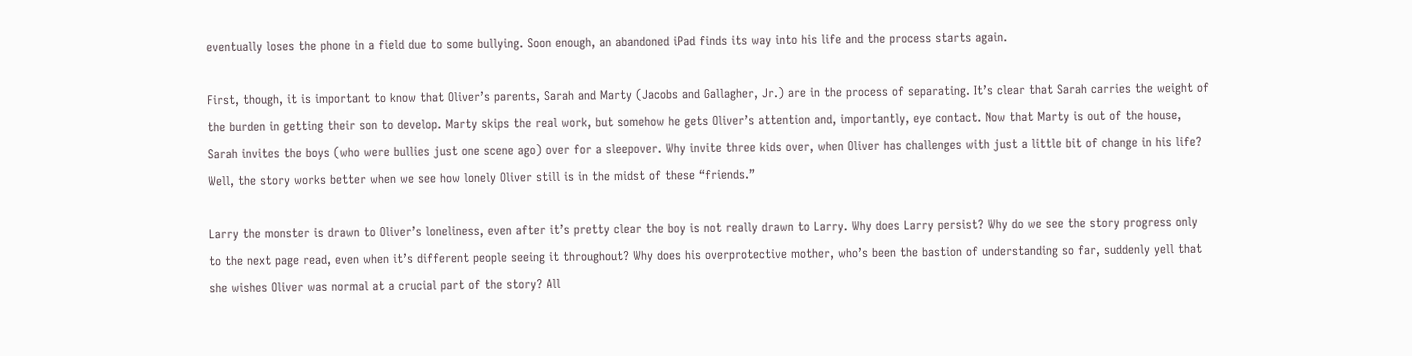eventually loses the phone in a field due to some bullying. Soon enough, an abandoned iPad finds its way into his life and the process starts again.

First, though, it is important to know that Oliver’s parents, Sarah and Marty (Jacobs and Gallagher, Jr.) are in the process of separating. It’s clear that Sarah carries the weight of the burden in getting their son to develop. Marty skips the real work, but somehow he gets Oliver’s attention and, importantly, eye contact. Now that Marty is out of the house, Sarah invites the boys (who were bullies just one scene ago) over for a sleepover. Why invite three kids over, when Oliver has challenges with just a little bit of change in his life? Well, the story works better when we see how lonely Oliver still is in the midst of these “friends.”

Larry the monster is drawn to Oliver’s loneliness, even after it’s pretty clear the boy is not really drawn to Larry. Why does Larry persist? Why do we see the story progress only to the next page read, even when it’s different people seeing it throughout? Why does his overprotective mother, who’s been the bastion of understanding so far, suddenly yell that she wishes Oliver was normal at a crucial part of the story? All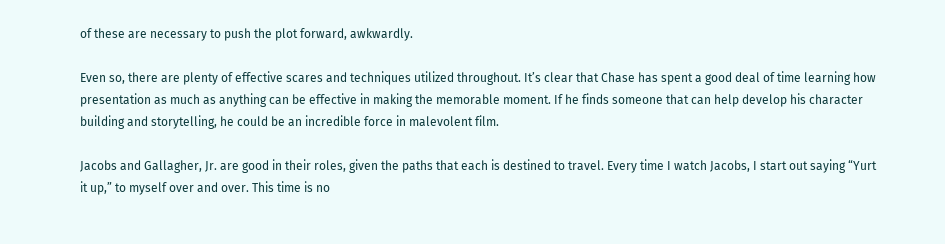of these are necessary to push the plot forward, awkwardly.

Even so, there are plenty of effective scares and techniques utilized throughout. It’s clear that Chase has spent a good deal of time learning how presentation as much as anything can be effective in making the memorable moment. If he finds someone that can help develop his character building and storytelling, he could be an incredible force in malevolent film.

Jacobs and Gallagher, Jr. are good in their roles, given the paths that each is destined to travel. Every time I watch Jacobs, I start out saying “Yurt it up,” to myself over and over. This time is no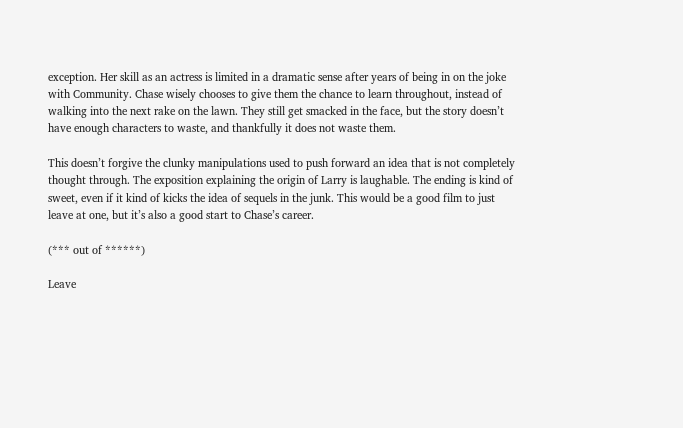exception. Her skill as an actress is limited in a dramatic sense after years of being in on the joke with Community. Chase wisely chooses to give them the chance to learn throughout, instead of walking into the next rake on the lawn. They still get smacked in the face, but the story doesn’t have enough characters to waste, and thankfully it does not waste them.

This doesn’t forgive the clunky manipulations used to push forward an idea that is not completely thought through. The exposition explaining the origin of Larry is laughable. The ending is kind of sweet, even if it kind of kicks the idea of sequels in the junk. This would be a good film to just leave at one, but it’s also a good start to Chase’s career.

(*** out of ******)

Leave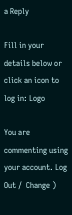a Reply

Fill in your details below or click an icon to log in: Logo

You are commenting using your account. Log Out /  Change )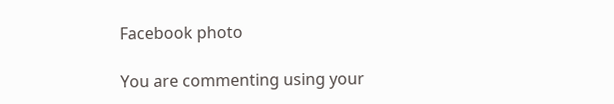Facebook photo

You are commenting using your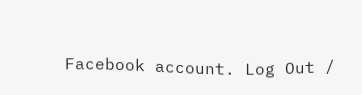Facebook account. Log Out /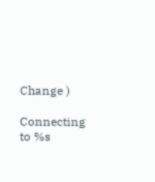Change )

Connecting to %s